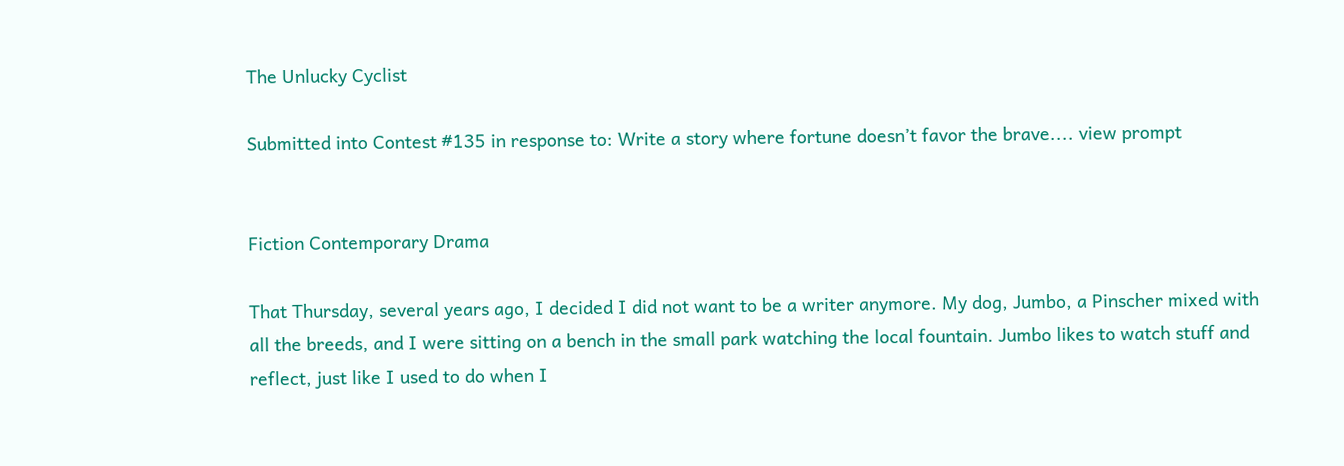The Unlucky Cyclist

Submitted into Contest #135 in response to: Write a story where fortune doesn’t favor the brave.... view prompt


Fiction Contemporary Drama

That Thursday, several years ago, I decided I did not want to be a writer anymore. My dog, Jumbo, a Pinscher mixed with all the breeds, and I were sitting on a bench in the small park watching the local fountain. Jumbo likes to watch stuff and reflect, just like I used to do when I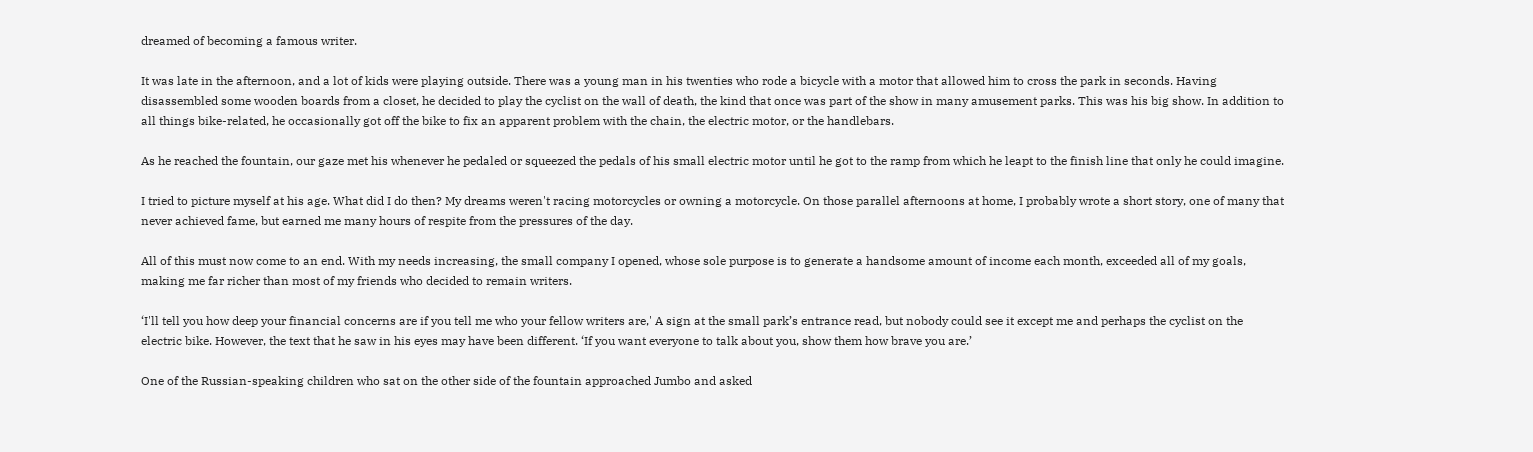dreamed of becoming a famous writer.

It was late in the afternoon, and a lot of kids were playing outside. There was a young man in his twenties who rode a bicycle with a motor that allowed him to cross the park in seconds. Having disassembled some wooden boards from a closet, he decided to play the cyclist on the wall of death, the kind that once was part of the show in many amusement parks. This was his big show. In addition to all things bike-related, he occasionally got off the bike to fix an apparent problem with the chain, the electric motor, or the handlebars.

As he reached the fountain, our gaze met his whenever he pedaled or squeezed the pedals of his small electric motor until he got to the ramp from which he leapt to the finish line that only he could imagine.

I tried to picture myself at his age. What did I do then? My dreams weren't racing motorcycles or owning a motorcycle. On those parallel afternoons at home, I probably wrote a short story, one of many that never achieved fame, but earned me many hours of respite from the pressures of the day.

All of this must now come to an end. With my needs increasing, the small company I opened, whose sole purpose is to generate a handsome amount of income each month, exceeded all of my goals, making me far richer than most of my friends who decided to remain writers.

‘I'll tell you how deep your financial concerns are if you tell me who your fellow writers are,' A sign at the small park’s entrance read, but nobody could see it except me and perhaps the cyclist on the electric bike. However, the text that he saw in his eyes may have been different. ‘If you want everyone to talk about you, show them how brave you are.’

One of the Russian-speaking children who sat on the other side of the fountain approached Jumbo and asked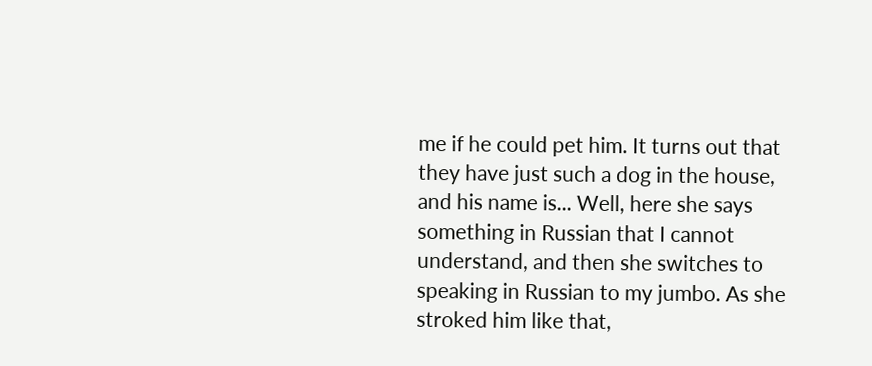me if he could pet him. It turns out that they have just such a dog in the house, and his name is... Well, here she says something in Russian that I cannot understand, and then she switches to speaking in Russian to my jumbo. As she stroked him like that,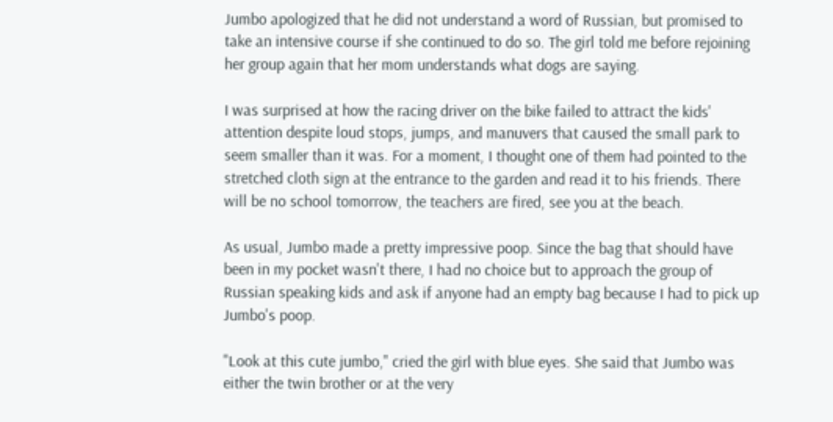Jumbo apologized that he did not understand a word of Russian, but promised to take an intensive course if she continued to do so. The girl told me before rejoining her group again that her mom understands what dogs are saying.

I was surprised at how the racing driver on the bike failed to attract the kids' attention despite loud stops, jumps, and manuvers that caused the small park to seem smaller than it was. For a moment, I thought one of them had pointed to the stretched cloth sign at the entrance to the garden and read it to his friends. There will be no school tomorrow, the teachers are fired, see you at the beach.

As usual, Jumbo made a pretty impressive poop. Since the bag that should have been in my pocket wasn't there, I had no choice but to approach the group of Russian speaking kids and ask if anyone had an empty bag because I had to pick up Jumbo's poop.

"Look at this cute jumbo," cried the girl with blue eyes. She said that Jumbo was either the twin brother or at the very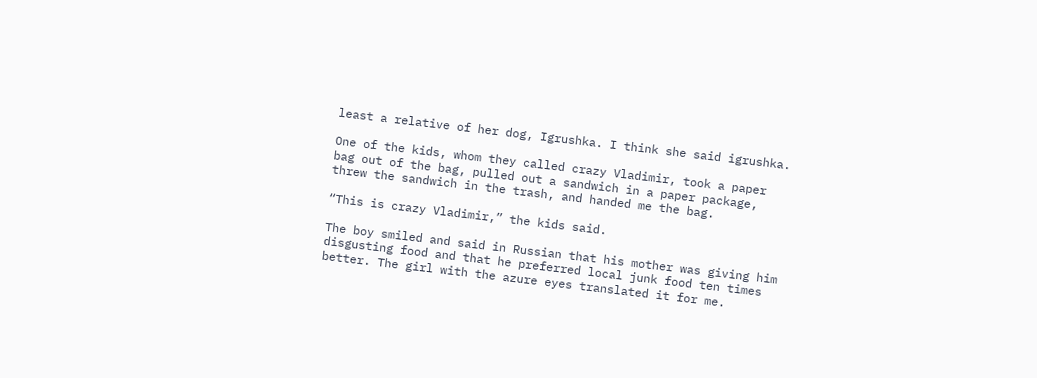least a relative of her dog, Igrushka. I think she said igrushka.

One of the kids, whom they called crazy Vladimir, took a paper bag out of the bag, pulled out a sandwich in a paper package, threw the sandwich in the trash, and handed me the bag.

“This is crazy Vladimir,” the kids said.

The boy smiled and said in Russian that his mother was giving him disgusting food and that he preferred local junk food ten times better. The girl with the azure eyes translated it for me.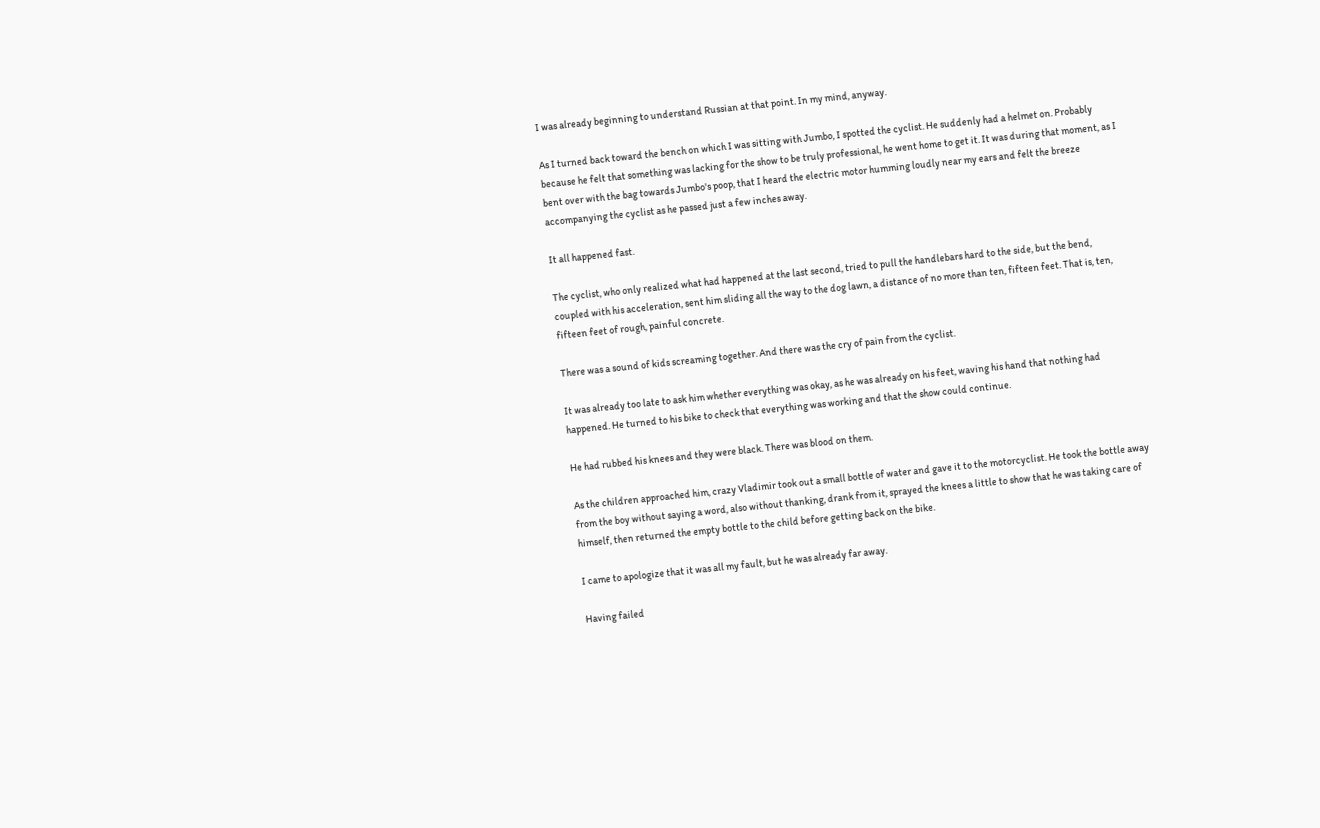I was already beginning to understand Russian at that point. In my mind, anyway.

As I turned back toward the bench on which I was sitting with Jumbo, I spotted the cyclist. He suddenly had a helmet on. Probably because he felt that something was lacking for the show to be truly professional, he went home to get it. It was during that moment, as I bent over with the bag towards Jumbo's poop, that I heard the electric motor humming loudly near my ears and felt the breeze accompanying the cyclist as he passed just a few inches away.

It all happened fast.

The cyclist, who only realized what had happened at the last second, tried to pull the handlebars hard to the side, but the bend, coupled with his acceleration, sent him sliding all the way to the dog lawn, a distance of no more than ten, fifteen feet. That is, ten, fifteen feet of rough, painful concrete.

There was a sound of kids screaming together. And there was the cry of pain from the cyclist.

It was already too late to ask him whether everything was okay, as he was already on his feet, waving his hand that nothing had happened. He turned to his bike to check that everything was working and that the show could continue.

He had rubbed his knees and they were black. There was blood on them.

As the children approached him, crazy Vladimir took out a small bottle of water and gave it to the motorcyclist. He took the bottle away from the boy without saying a word, also without thanking, drank from it, sprayed the knees a little to show that he was taking care of himself, then returned the empty bottle to the child before getting back on the bike.

I came to apologize that it was all my fault, but he was already far away.

Having failed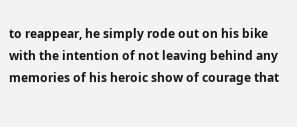to reappear, he simply rode out on his bike with the intention of not leaving behind any memories of his heroic show of courage that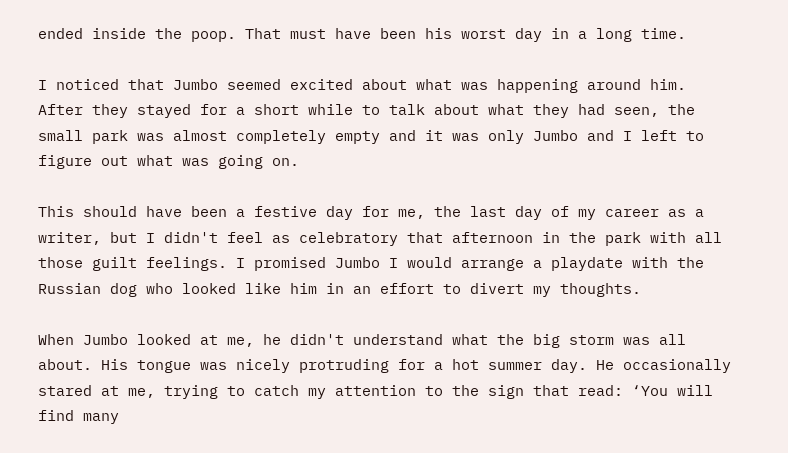ended inside the poop. That must have been his worst day in a long time.

I noticed that Jumbo seemed excited about what was happening around him. After they stayed for a short while to talk about what they had seen, the small park was almost completely empty and it was only Jumbo and I left to figure out what was going on.

This should have been a festive day for me, the last day of my career as a writer, but I didn't feel as celebratory that afternoon in the park with all those guilt feelings. I promised Jumbo I would arrange a playdate with the Russian dog who looked like him in an effort to divert my thoughts.

When Jumbo looked at me, he didn't understand what the big storm was all about. His tongue was nicely protruding for a hot summer day. He occasionally stared at me, trying to catch my attention to the sign that read: ‘You will find many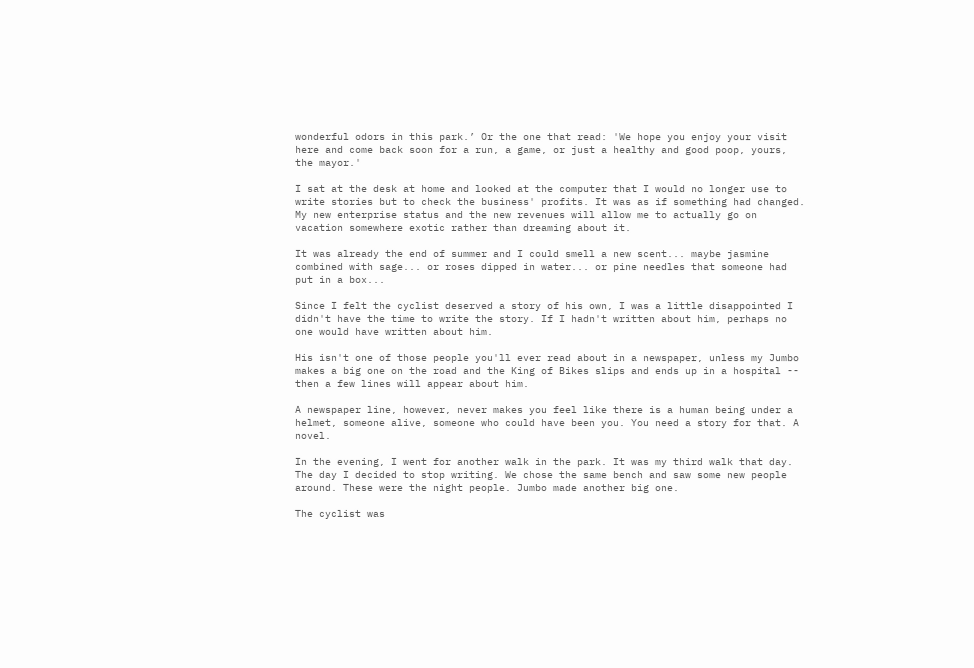wonderful odors in this park.’ Or the one that read: 'We hope you enjoy your visit here and come back soon for a run, a game, or just a healthy and good poop, yours, the mayor.'

I sat at the desk at home and looked at the computer that I would no longer use to write stories but to check the business' profits. It was as if something had changed. My new enterprise status and the new revenues will allow me to actually go on vacation somewhere exotic rather than dreaming about it.

It was already the end of summer and I could smell a new scent... maybe jasmine combined with sage... or roses dipped in water... or pine needles that someone had put in a box...

Since I felt the cyclist deserved a story of his own, I was a little disappointed I didn't have the time to write the story. If I hadn't written about him, perhaps no one would have written about him.

His isn't one of those people you'll ever read about in a newspaper, unless my Jumbo makes a big one on the road and the King of Bikes slips and ends up in a hospital -- then a few lines will appear about him.

A newspaper line, however, never makes you feel like there is a human being under a helmet, someone alive, someone who could have been you. You need a story for that. A novel.

In the evening, I went for another walk in the park. It was my third walk that day. The day I decided to stop writing. We chose the same bench and saw some new people around. These were the night people. Jumbo made another big one.

The cyclist was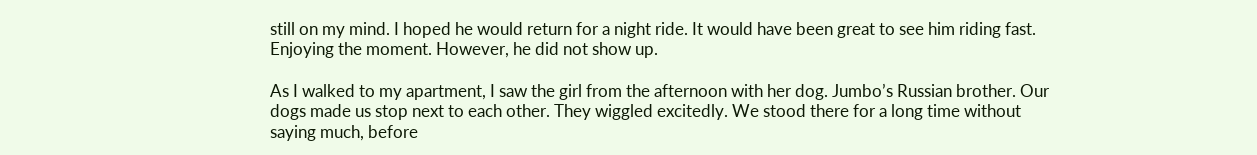still on my mind. I hoped he would return for a night ride. It would have been great to see him riding fast. Enjoying the moment. However, he did not show up.

As I walked to my apartment, I saw the girl from the afternoon with her dog. Jumbo’s Russian brother. Our dogs made us stop next to each other. They wiggled excitedly. We stood there for a long time without saying much, before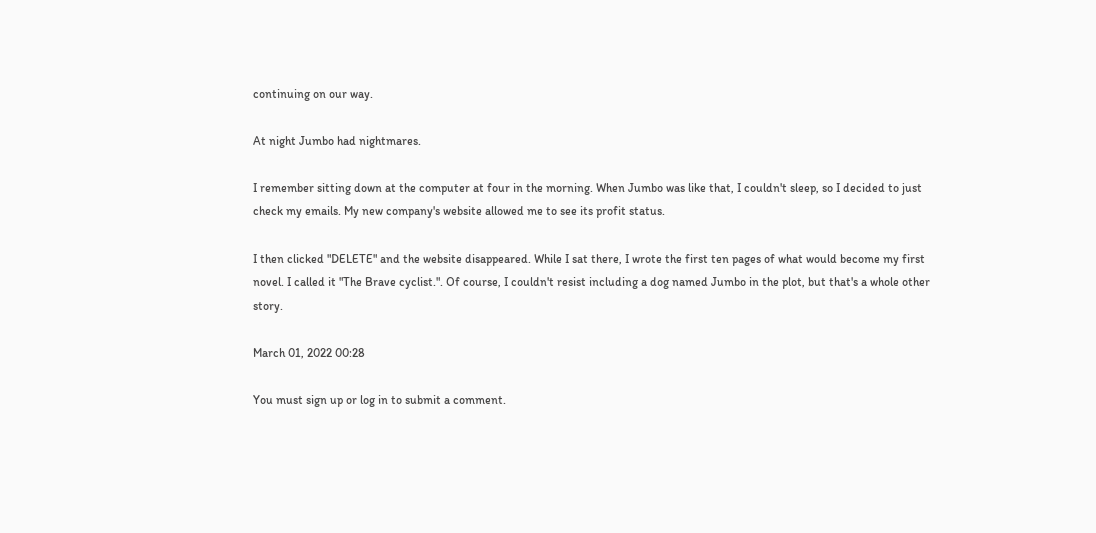continuing on our way.

At night Jumbo had nightmares.

I remember sitting down at the computer at four in the morning. When Jumbo was like that, I couldn't sleep, so I decided to just check my emails. My new company's website allowed me to see its profit status.

I then clicked "DELETE" and the website disappeared. While I sat there, I wrote the first ten pages of what would become my first novel. I called it "The Brave cyclist.". Of course, I couldn't resist including a dog named Jumbo in the plot, but that's a whole other story.

March 01, 2022 00:28

You must sign up or log in to submit a comment.